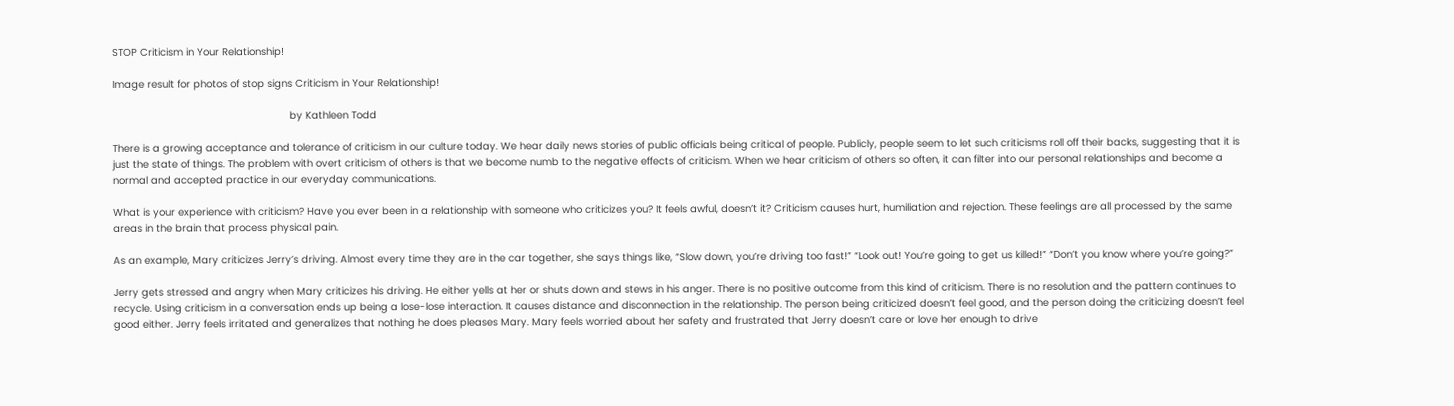STOP Criticism in Your Relationship!

Image result for photos of stop signs Criticism in Your Relationship!

                                                           by Kathleen Todd

There is a growing acceptance and tolerance of criticism in our culture today. We hear daily news stories of public officials being critical of people. Publicly, people seem to let such criticisms roll off their backs, suggesting that it is just the state of things. The problem with overt criticism of others is that we become numb to the negative effects of criticism. When we hear criticism of others so often, it can filter into our personal relationships and become a normal and accepted practice in our everyday communications.

What is your experience with criticism? Have you ever been in a relationship with someone who criticizes you? It feels awful, doesn’t it? Criticism causes hurt, humiliation and rejection. These feelings are all processed by the same areas in the brain that process physical pain.

As an example, Mary criticizes Jerry’s driving. Almost every time they are in the car together, she says things like, “Slow down, you’re driving too fast!” “Look out! You’re going to get us killed!” “Don’t you know where you’re going?”

Jerry gets stressed and angry when Mary criticizes his driving. He either yells at her or shuts down and stews in his anger. There is no positive outcome from this kind of criticism. There is no resolution and the pattern continues to recycle. Using criticism in a conversation ends up being a lose-lose interaction. It causes distance and disconnection in the relationship. The person being criticized doesn’t feel good, and the person doing the criticizing doesn’t feel good either. Jerry feels irritated and generalizes that nothing he does pleases Mary. Mary feels worried about her safety and frustrated that Jerry doesn’t care or love her enough to drive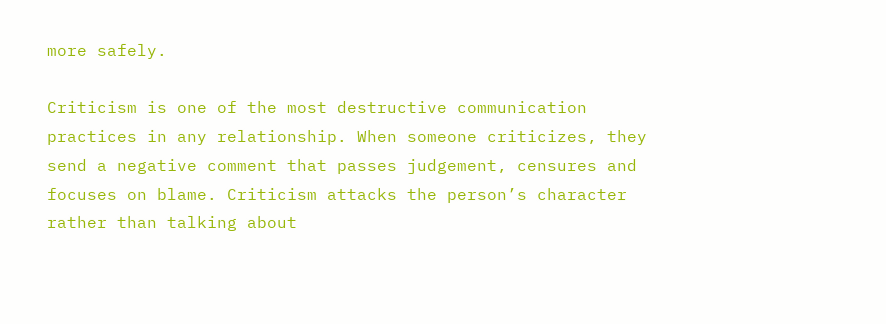more safely.

Criticism is one of the most destructive communication practices in any relationship. When someone criticizes, they send a negative comment that passes judgement, censures and focuses on blame. Criticism attacks the person’s character rather than talking about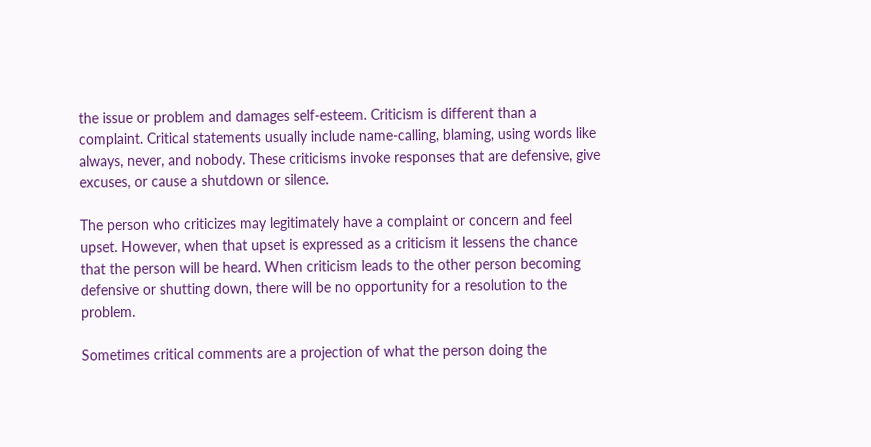the issue or problem and damages self-esteem. Criticism is different than a complaint. Critical statements usually include name-calling, blaming, using words like always, never, and nobody. These criticisms invoke responses that are defensive, give excuses, or cause a shutdown or silence.

The person who criticizes may legitimately have a complaint or concern and feel upset. However, when that upset is expressed as a criticism it lessens the chance that the person will be heard. When criticism leads to the other person becoming defensive or shutting down, there will be no opportunity for a resolution to the problem.

Sometimes critical comments are a projection of what the person doing the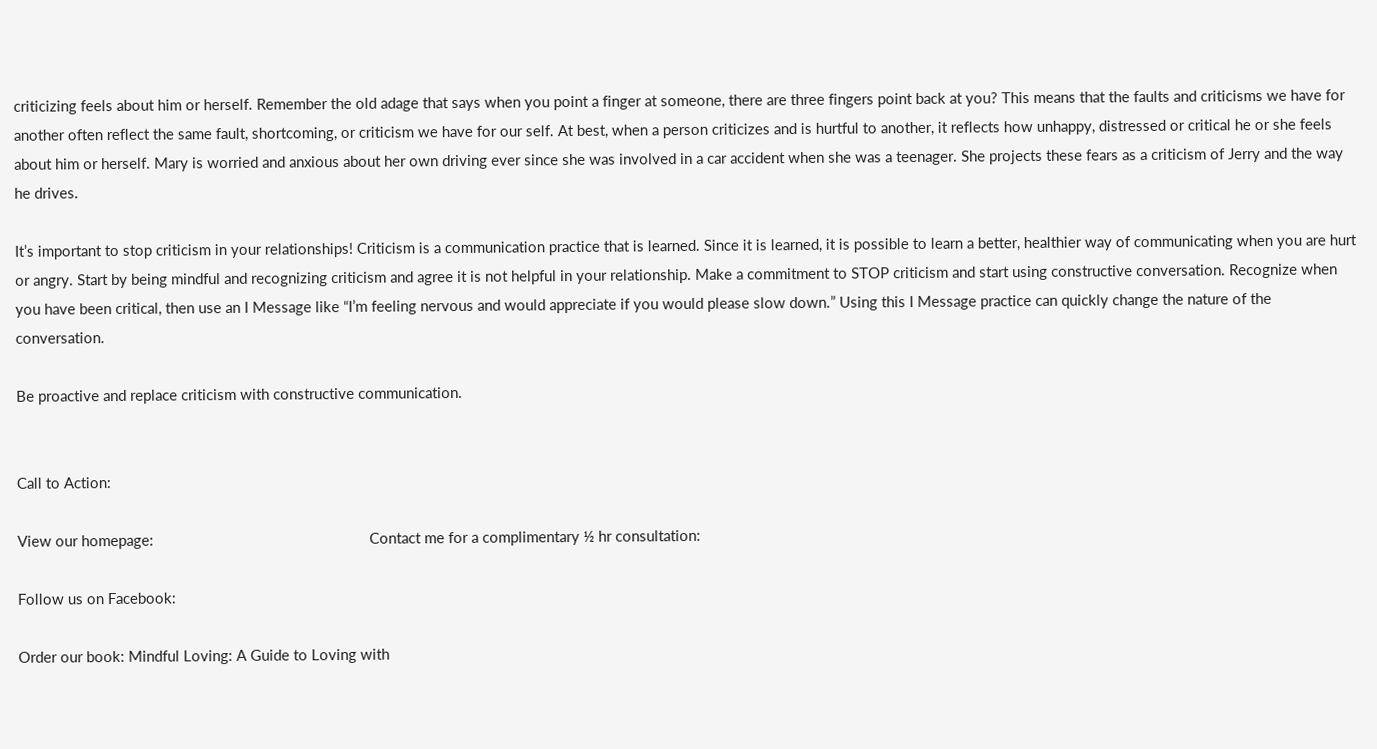criticizing feels about him or herself. Remember the old adage that says when you point a finger at someone, there are three fingers point back at you? This means that the faults and criticisms we have for another often reflect the same fault, shortcoming, or criticism we have for our self. At best, when a person criticizes and is hurtful to another, it reflects how unhappy, distressed or critical he or she feels about him or herself. Mary is worried and anxious about her own driving ever since she was involved in a car accident when she was a teenager. She projects these fears as a criticism of Jerry and the way he drives.

It’s important to stop criticism in your relationships! Criticism is a communication practice that is learned. Since it is learned, it is possible to learn a better, healthier way of communicating when you are hurt or angry. Start by being mindful and recognizing criticism and agree it is not helpful in your relationship. Make a commitment to STOP criticism and start using constructive conversation. Recognize when you have been critical, then use an I Message like “I’m feeling nervous and would appreciate if you would please slow down.” Using this I Message practice can quickly change the nature of the conversation.

Be proactive and replace criticism with constructive communication.


Call to Action:

View our homepage:                                                      Contact me for a complimentary ½ hr consultation:

Follow us on Facebook:

Order our book: Mindful Loving: A Guide to Loving with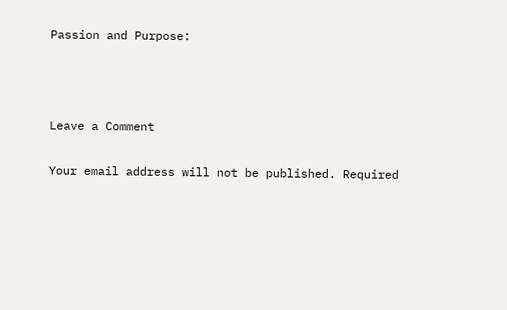Passion and Purpose:



Leave a Comment

Your email address will not be published. Required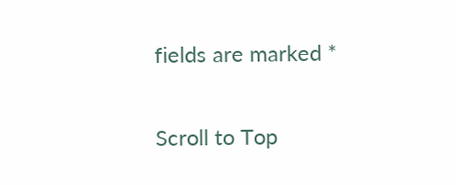fields are marked *

Scroll to Top